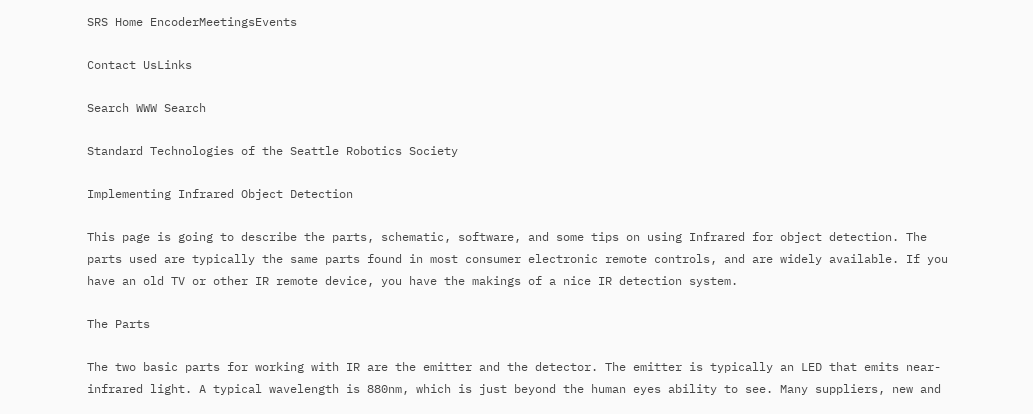SRS Home EncoderMeetingsEvents

Contact UsLinks

Search WWW Search

Standard Technologies of the Seattle Robotics Society

Implementing Infrared Object Detection

This page is going to describe the parts, schematic, software, and some tips on using Infrared for object detection. The parts used are typically the same parts found in most consumer electronic remote controls, and are widely available. If you have an old TV or other IR remote device, you have the makings of a nice IR detection system.

The Parts

The two basic parts for working with IR are the emitter and the detector. The emitter is typically an LED that emits near-infrared light. A typical wavelength is 880nm, which is just beyond the human eyes ability to see. Many suppliers, new and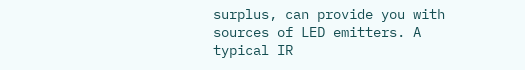surplus, can provide you with sources of LED emitters. A typical IR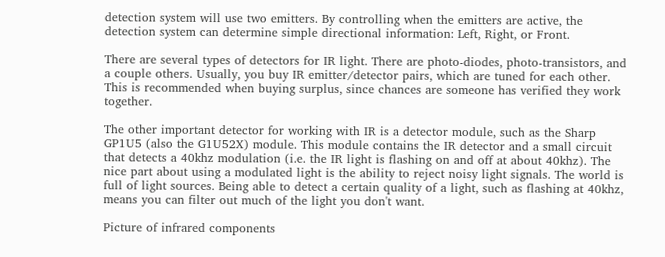detection system will use two emitters. By controlling when the emitters are active, the detection system can determine simple directional information: Left, Right, or Front.

There are several types of detectors for IR light. There are photo-diodes, photo-transistors, and a couple others. Usually, you buy IR emitter/detector pairs, which are tuned for each other. This is recommended when buying surplus, since chances are someone has verified they work together.

The other important detector for working with IR is a detector module, such as the Sharp GP1U5 (also the G1U52X) module. This module contains the IR detector and a small circuit that detects a 40khz modulation (i.e. the IR light is flashing on and off at about 40khz). The nice part about using a modulated light is the ability to reject noisy light signals. The world is full of light sources. Being able to detect a certain quality of a light, such as flashing at 40khz, means you can filter out much of the light you don't want.

Picture of infrared components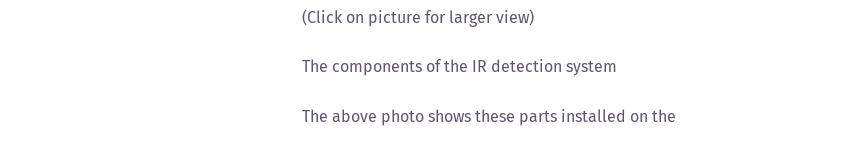(Click on picture for larger view)

The components of the IR detection system

The above photo shows these parts installed on the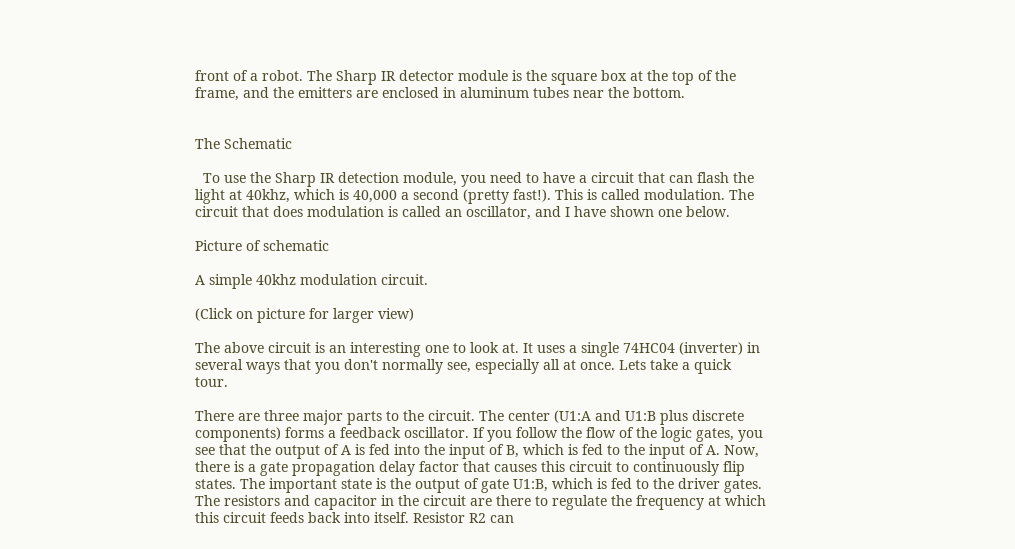front of a robot. The Sharp IR detector module is the square box at the top of the frame, and the emitters are enclosed in aluminum tubes near the bottom.


The Schematic

  To use the Sharp IR detection module, you need to have a circuit that can flash the light at 40khz, which is 40,000 a second (pretty fast!). This is called modulation. The circuit that does modulation is called an oscillator, and I have shown one below.

Picture of schematic

A simple 40khz modulation circuit.

(Click on picture for larger view)

The above circuit is an interesting one to look at. It uses a single 74HC04 (inverter) in several ways that you don't normally see, especially all at once. Lets take a quick tour.

There are three major parts to the circuit. The center (U1:A and U1:B plus discrete components) forms a feedback oscillator. If you follow the flow of the logic gates, you see that the output of A is fed into the input of B, which is fed to the input of A. Now, there is a gate propagation delay factor that causes this circuit to continuously flip states. The important state is the output of gate U1:B, which is fed to the driver gates. The resistors and capacitor in the circuit are there to regulate the frequency at which this circuit feeds back into itself. Resistor R2 can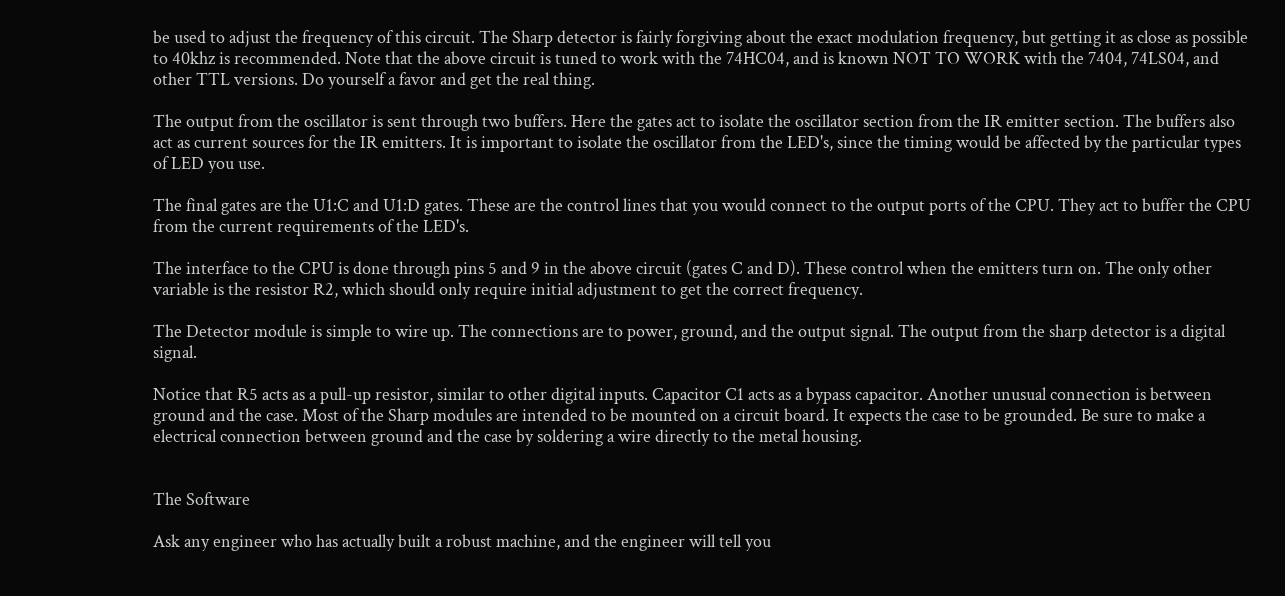be used to adjust the frequency of this circuit. The Sharp detector is fairly forgiving about the exact modulation frequency, but getting it as close as possible to 40khz is recommended. Note that the above circuit is tuned to work with the 74HC04, and is known NOT TO WORK with the 7404, 74LS04, and other TTL versions. Do yourself a favor and get the real thing.

The output from the oscillator is sent through two buffers. Here the gates act to isolate the oscillator section from the IR emitter section. The buffers also act as current sources for the IR emitters. It is important to isolate the oscillator from the LED's, since the timing would be affected by the particular types of LED you use.

The final gates are the U1:C and U1:D gates. These are the control lines that you would connect to the output ports of the CPU. They act to buffer the CPU from the current requirements of the LED's.

The interface to the CPU is done through pins 5 and 9 in the above circuit (gates C and D). These control when the emitters turn on. The only other variable is the resistor R2, which should only require initial adjustment to get the correct frequency.

The Detector module is simple to wire up. The connections are to power, ground, and the output signal. The output from the sharp detector is a digital signal.

Notice that R5 acts as a pull-up resistor, similar to other digital inputs. Capacitor C1 acts as a bypass capacitor. Another unusual connection is between ground and the case. Most of the Sharp modules are intended to be mounted on a circuit board. It expects the case to be grounded. Be sure to make a electrical connection between ground and the case by soldering a wire directly to the metal housing.


The Software

Ask any engineer who has actually built a robust machine, and the engineer will tell you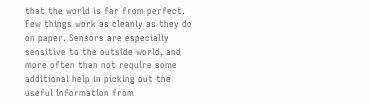that the world is far from perfect. Few things work as cleanly as they do on paper. Sensors are especially sensitive to the outside world, and more often than not require some additional help in picking out the useful information from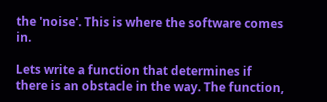the 'noise'. This is where the software comes in.

Lets write a function that determines if there is an obstacle in the way. The function,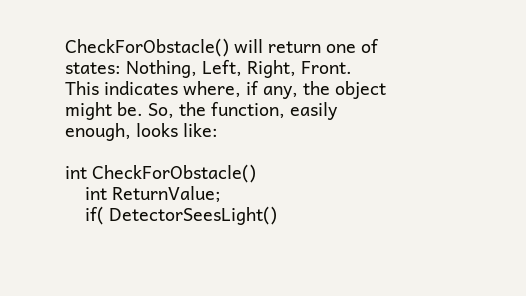CheckForObstacle() will return one of states: Nothing, Left, Right, Front. This indicates where, if any, the object might be. So, the function, easily enough, looks like:

int CheckForObstacle()
    int ReturnValue;
    if( DetectorSeesLight()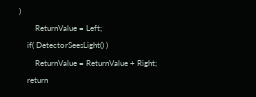)
        ReturnValue = Left;
    if( DetectorSeesLight() )
        ReturnValue = ReturnValue + Right;
    return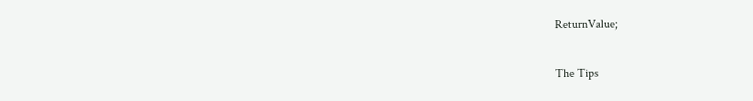ReturnValue;

The Tips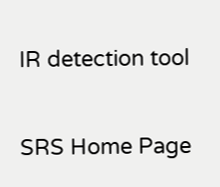IR detection tool

SRS Home Page